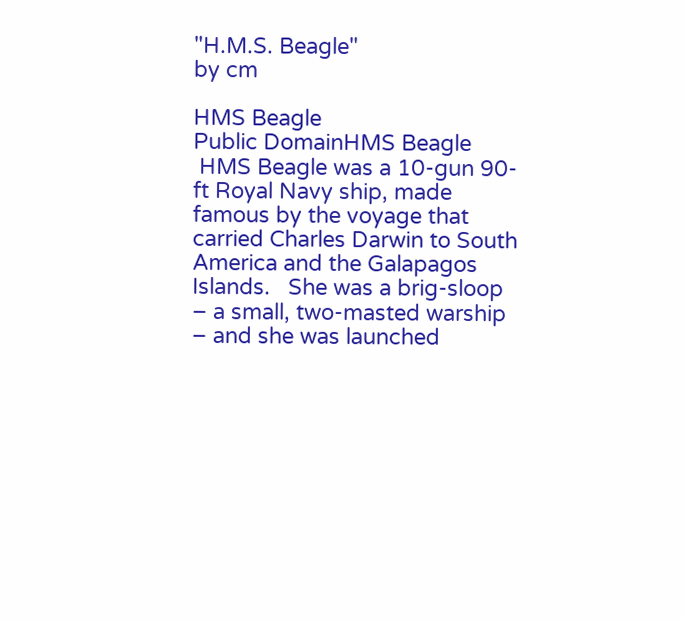"H.M.S. Beagle"
by cm

HMS Beagle
Public DomainHMS Beagle
 HMS Beagle was a 10-gun 90-ft Royal Navy ship, made famous by the voyage that carried Charles Darwin to South America and the Galapagos Islands.   She was a brig-sloop – a small, two-masted warship – and she was launched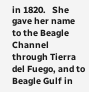in 1820.   She gave her name to the Beagle Channel through Tierra del Fuego, and to Beagle Gulf in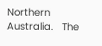Northern Australia.   The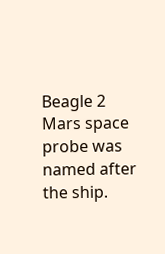Beagle 2 Mars space probe was named after the ship.